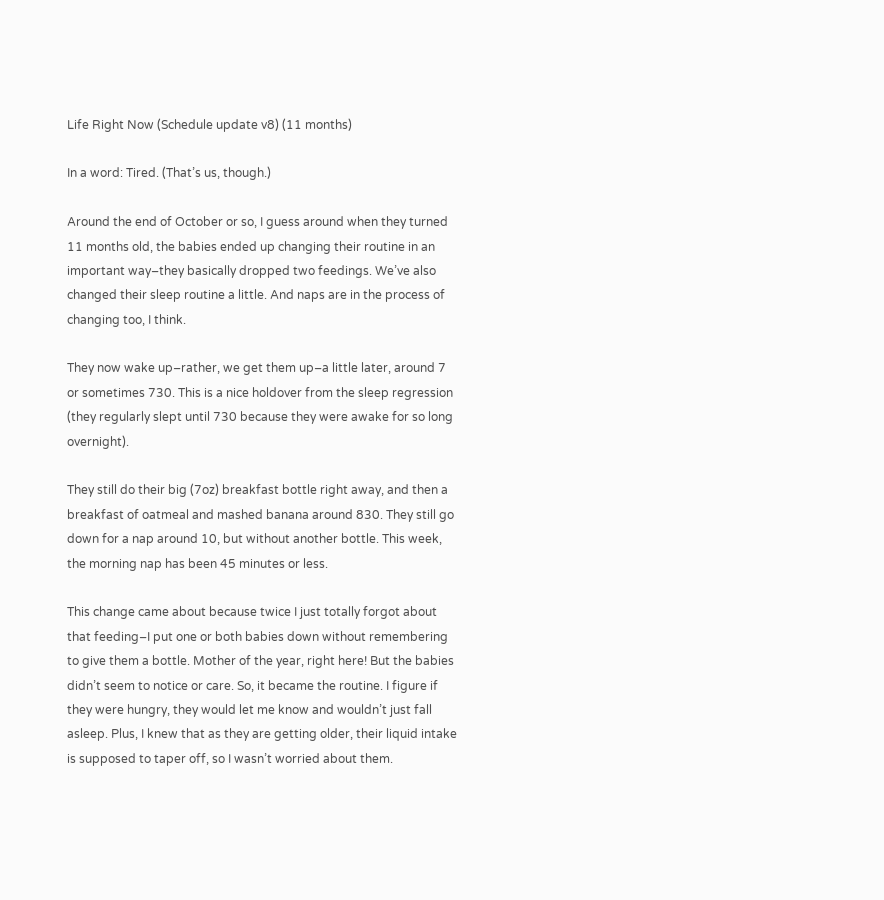Life Right Now (Schedule update v8) (11 months)

In a word: Tired. (That’s us, though.)

Around the end of October or so, I guess around when they turned 11 months old, the babies ended up changing their routine in an important way–they basically dropped two feedings. We’ve also changed their sleep routine a little. And naps are in the process of changing too, I think.

They now wake up–rather, we get them up–a little later, around 7 or sometimes 730. This is a nice holdover from the sleep regression (they regularly slept until 730 because they were awake for so long overnight).

They still do their big (7oz) breakfast bottle right away, and then a breakfast of oatmeal and mashed banana around 830. They still go down for a nap around 10, but without another bottle. This week, the morning nap has been 45 minutes or less.

This change came about because twice I just totally forgot about that feeding–I put one or both babies down without remembering to give them a bottle. Mother of the year, right here! But the babies didn’t seem to notice or care. So, it became the routine. I figure if they were hungry, they would let me know and wouldn’t just fall asleep. Plus, I knew that as they are getting older, their liquid intake is supposed to taper off, so I wasn’t worried about them.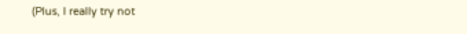(Plus, I really try not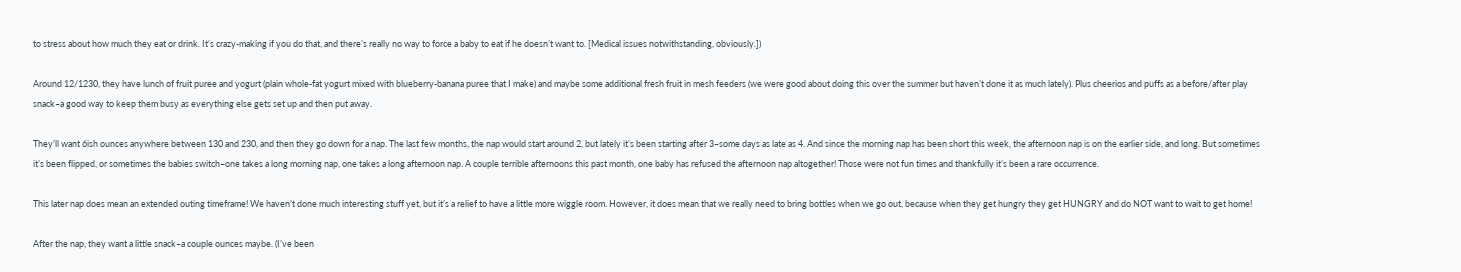to stress about how much they eat or drink. It’s crazy-making if you do that, and there’s really no way to force a baby to eat if he doesn’t want to. [Medical issues notwithstanding, obviously.])

Around 12/1230, they have lunch of fruit puree and yogurt (plain whole-fat yogurt mixed with blueberry-banana puree that I make) and maybe some additional fresh fruit in mesh feeders (we were good about doing this over the summer but haven’t done it as much lately). Plus cheerios and puffs as a before/after play snack–a good way to keep them busy as everything else gets set up and then put away.

They’ll want 6ish ounces anywhere between 130 and 230, and then they go down for a nap. The last few months, the nap would start around 2, but lately it’s been starting after 3–some days as late as 4. And since the morning nap has been short this week, the afternoon nap is on the earlier side, and long. But sometimes it’s been flipped, or sometimes the babies switch–one takes a long morning nap, one takes a long afternoon nap. A couple terrible afternoons this past month, one baby has refused the afternoon nap altogether! Those were not fun times and thankfully it’s been a rare occurrence.

This later nap does mean an extended outing timeframe! We haven’t done much interesting stuff yet, but it’s a relief to have a little more wiggle room. However, it does mean that we really need to bring bottles when we go out, because when they get hungry they get HUNGRY and do NOT want to wait to get home!

After the nap, they want a little snack–a couple ounces maybe. (I’ve been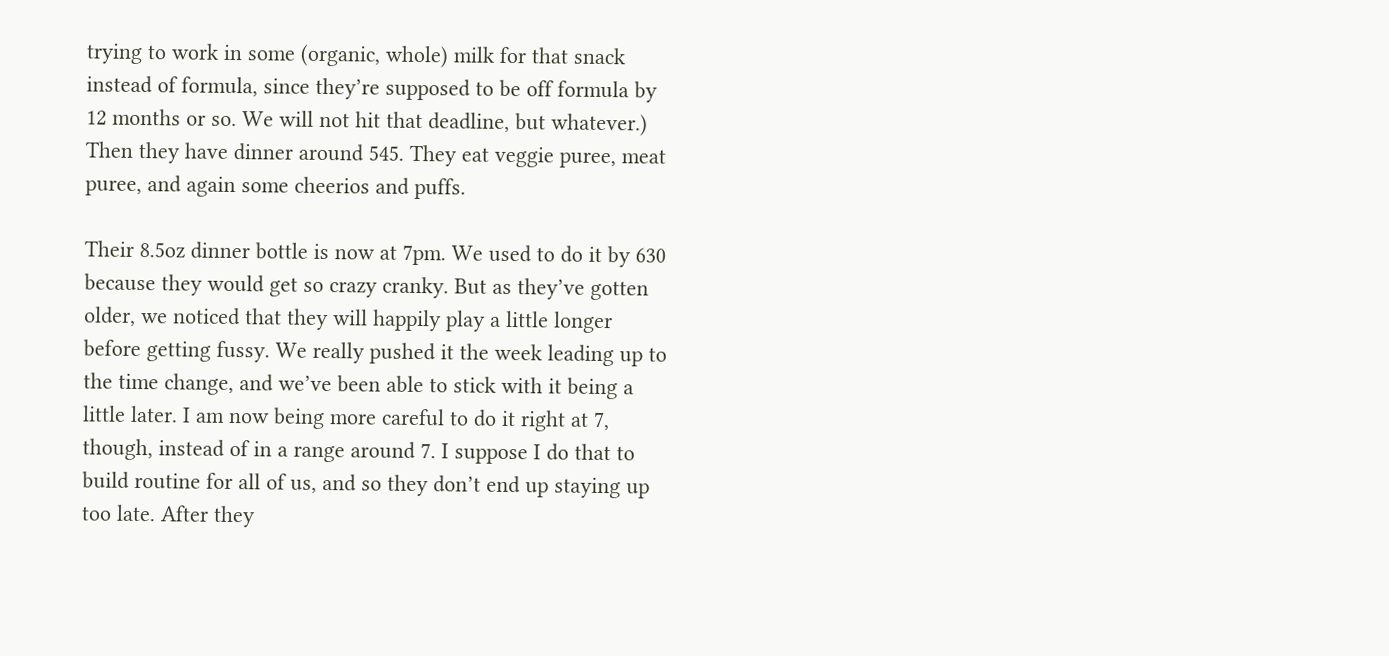trying to work in some (organic, whole) milk for that snack instead of formula, since they’re supposed to be off formula by 12 months or so. We will not hit that deadline, but whatever.) Then they have dinner around 545. They eat veggie puree, meat puree, and again some cheerios and puffs.

Their 8.5oz dinner bottle is now at 7pm. We used to do it by 630 because they would get so crazy cranky. But as they’ve gotten older, we noticed that they will happily play a little longer before getting fussy. We really pushed it the week leading up to the time change, and we’ve been able to stick with it being a little later. I am now being more careful to do it right at 7, though, instead of in a range around 7. I suppose I do that to build routine for all of us, and so they don’t end up staying up too late. After they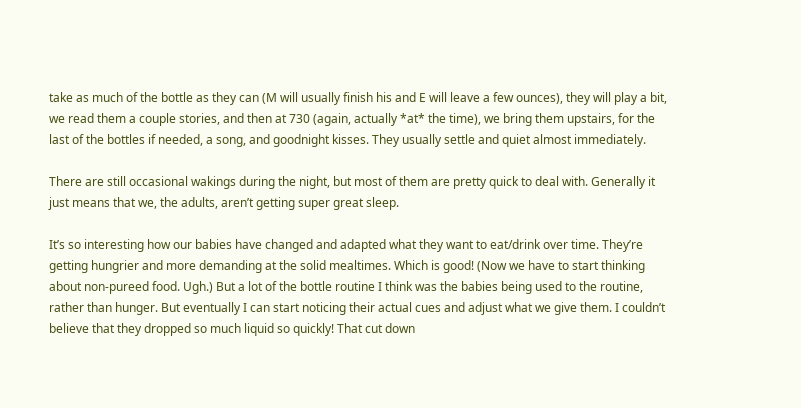take as much of the bottle as they can (M will usually finish his and E will leave a few ounces), they will play a bit, we read them a couple stories, and then at 730 (again, actually *at* the time), we bring them upstairs, for the last of the bottles if needed, a song, and goodnight kisses. They usually settle and quiet almost immediately.

There are still occasional wakings during the night, but most of them are pretty quick to deal with. Generally it just means that we, the adults, aren’t getting super great sleep.

It’s so interesting how our babies have changed and adapted what they want to eat/drink over time. They’re getting hungrier and more demanding at the solid mealtimes. Which is good! (Now we have to start thinking about non-pureed food. Ugh.) But a lot of the bottle routine I think was the babies being used to the routine, rather than hunger. But eventually I can start noticing their actual cues and adjust what we give them. I couldn’t believe that they dropped so much liquid so quickly! That cut down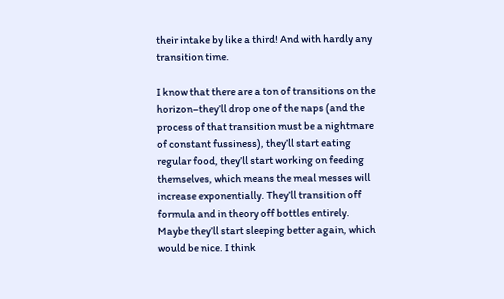their intake by like a third! And with hardly any transition time.

I know that there are a ton of transitions on the horizon–they’ll drop one of the naps (and the process of that transition must be a nightmare of constant fussiness), they’ll start eating regular food, they’ll start working on feeding themselves, which means the meal messes will increase exponentially. They’ll transition off formula and in theory off bottles entirely. Maybe they’ll start sleeping better again, which would be nice. I think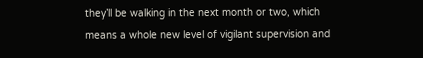they’ll be walking in the next month or two, which means a whole new level of vigilant supervision and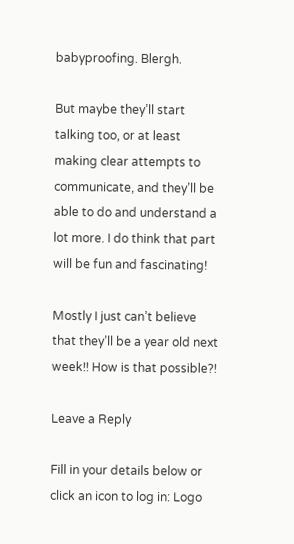babyproofing. Blergh.

But maybe they’ll start talking too, or at least making clear attempts to communicate, and they’ll be able to do and understand a lot more. I do think that part will be fun and fascinating!

Mostly I just can’t believe that they’ll be a year old next week!! How is that possible?!

Leave a Reply

Fill in your details below or click an icon to log in: Logo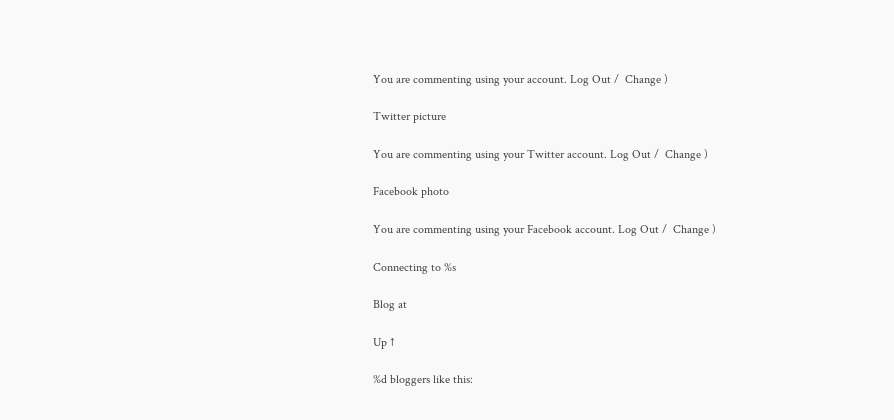You are commenting using your account. Log Out /  Change )

Twitter picture

You are commenting using your Twitter account. Log Out /  Change )

Facebook photo

You are commenting using your Facebook account. Log Out /  Change )

Connecting to %s

Blog at

Up ↑

%d bloggers like this: